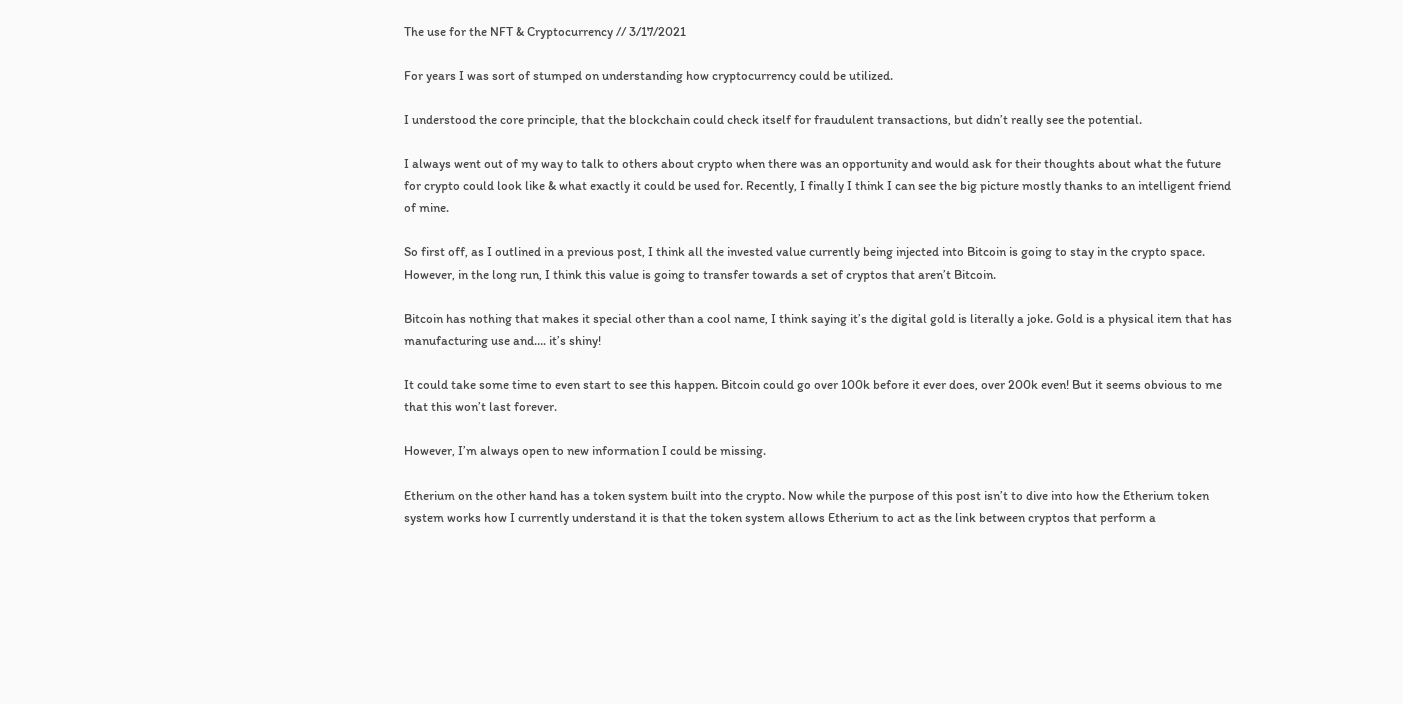The use for the NFT & Cryptocurrency // 3/17/2021

For years I was sort of stumped on understanding how cryptocurrency could be utilized.

I understood the core principle, that the blockchain could check itself for fraudulent transactions, but didn’t really see the potential.

I always went out of my way to talk to others about crypto when there was an opportunity and would ask for their thoughts about what the future for crypto could look like & what exactly it could be used for. Recently, I finally I think I can see the big picture mostly thanks to an intelligent friend of mine.

So first off, as I outlined in a previous post, I think all the invested value currently being injected into Bitcoin is going to stay in the crypto space. However, in the long run, I think this value is going to transfer towards a set of cryptos that aren’t Bitcoin.

Bitcoin has nothing that makes it special other than a cool name, I think saying it’s the digital gold is literally a joke. Gold is a physical item that has manufacturing use and…. it’s shiny!

It could take some time to even start to see this happen. Bitcoin could go over 100k before it ever does, over 200k even! But it seems obvious to me that this won’t last forever.

However, I’m always open to new information I could be missing.

Etherium on the other hand has a token system built into the crypto. Now while the purpose of this post isn’t to dive into how the Etherium token system works how I currently understand it is that the token system allows Etherium to act as the link between cryptos that perform a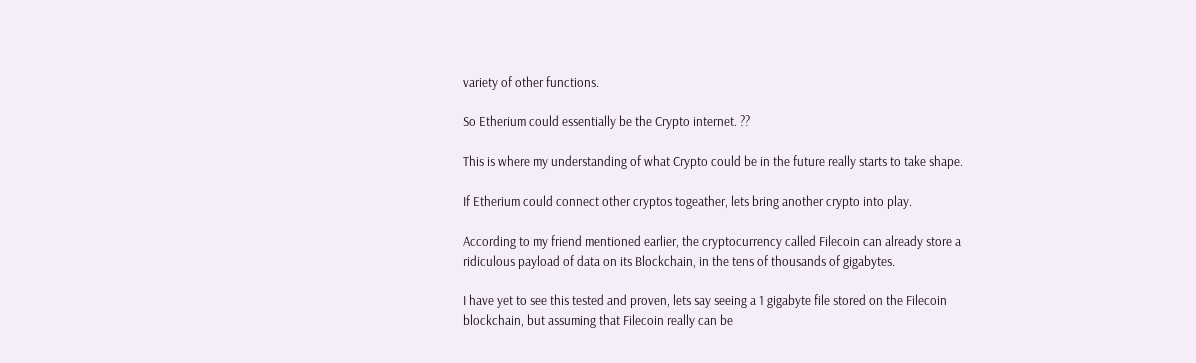variety of other functions.

So Etherium could essentially be the Crypto internet. ??

This is where my understanding of what Crypto could be in the future really starts to take shape.

If Etherium could connect other cryptos togeather, lets bring another crypto into play.

According to my friend mentioned earlier, the cryptocurrency called Filecoin can already store a ridiculous payload of data on its Blockchain, in the tens of thousands of gigabytes.

I have yet to see this tested and proven, lets say seeing a 1 gigabyte file stored on the Filecoin blockchain, but assuming that Filecoin really can be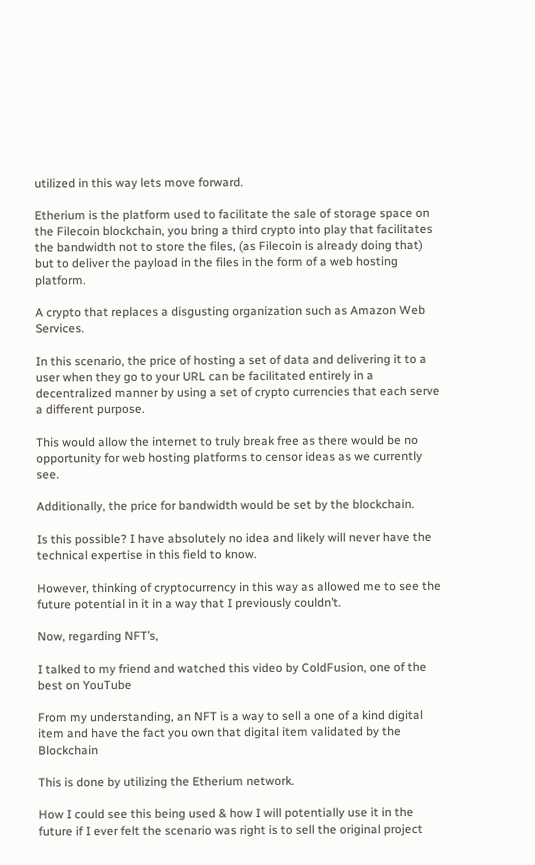utilized in this way lets move forward.

Etherium is the platform used to facilitate the sale of storage space on the Filecoin blockchain, you bring a third crypto into play that facilitates the bandwidth not to store the files, (as Filecoin is already doing that) but to deliver the payload in the files in the form of a web hosting platform.

A crypto that replaces a disgusting organization such as Amazon Web Services.

In this scenario, the price of hosting a set of data and delivering it to a user when they go to your URL can be facilitated entirely in a decentralized manner by using a set of crypto currencies that each serve a different purpose.

This would allow the internet to truly break free as there would be no opportunity for web hosting platforms to censor ideas as we currently see.

Additionally, the price for bandwidth would be set by the blockchain.

Is this possible? I have absolutely no idea and likely will never have the technical expertise in this field to know.

However, thinking of cryptocurrency in this way as allowed me to see the future potential in it in a way that I previously couldn’t.

Now, regarding NFT’s,

I talked to my friend and watched this video by ColdFusion, one of the best on YouTube

From my understanding, an NFT is a way to sell a one of a kind digital item and have the fact you own that digital item validated by the Blockchain

This is done by utilizing the Etherium network.

How I could see this being used & how I will potentially use it in the future if I ever felt the scenario was right is to sell the original project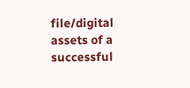file/digital assets of a successful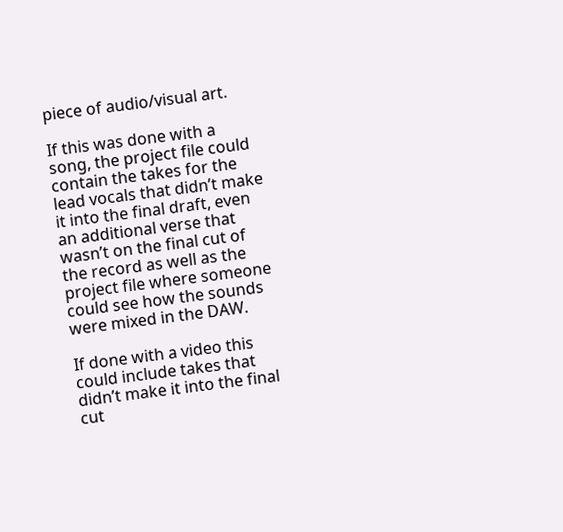piece of audio/visual art.

If this was done with a song, the project file could contain the takes for the lead vocals that didn’t make it into the final draft, even an additional verse that wasn’t on the final cut of the record as well as the project file where someone could see how the sounds were mixed in the DAW.

If done with a video this could include takes that didn’t make it into the final cut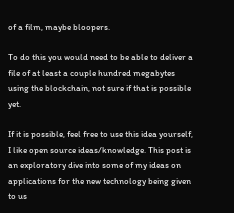of a film, maybe bloopers.

To do this you would need to be able to deliver a file of at least a couple hundred megabytes using the blockchain, not sure if that is possible yet.

If it is possible, feel free to use this idea yourself, I like open source ideas/knowledge. This post is an exploratory dive into some of my ideas on applications for the new technology being given to us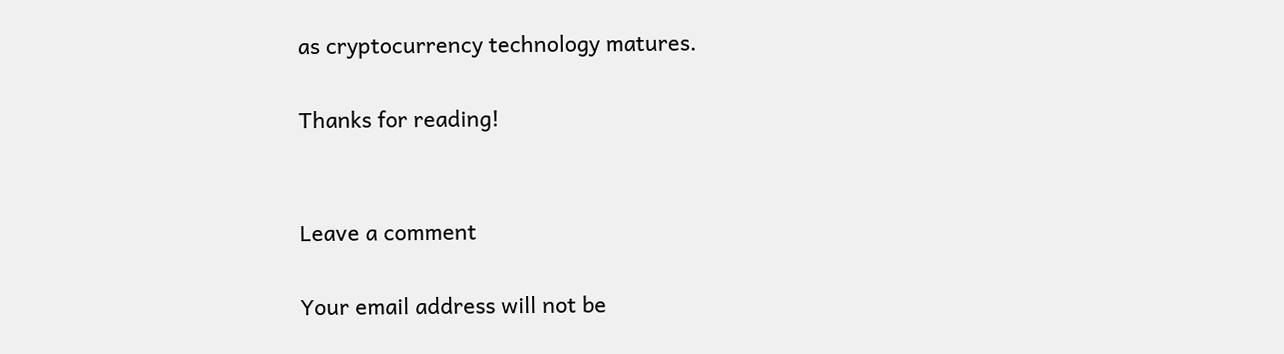as cryptocurrency technology matures.

Thanks for reading!


Leave a comment

Your email address will not be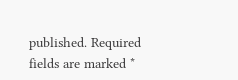published. Required fields are marked *